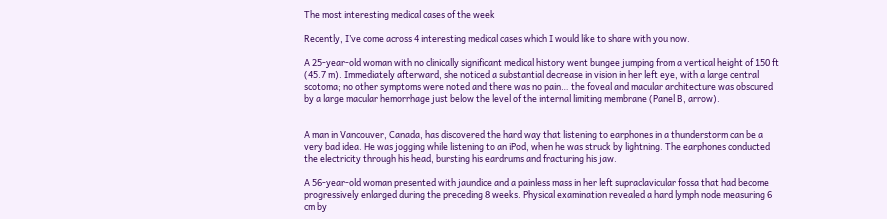The most interesting medical cases of the week

Recently, I’ve come across 4 interesting medical cases which I would like to share with you now.

A 25-year-old woman with no clinically significant medical history went bungee jumping from a vertical height of 150 ft (45.7 m). Immediately afterward, she noticed a substantial decrease in vision in her left eye, with a large central scotoma; no other symptoms were noted and there was no pain… the foveal and macular architecture was obscured by a large macular hemorrhage just below the level of the internal limiting membrane (Panel B, arrow).


A man in Vancouver, Canada, has discovered the hard way that listening to earphones in a thunderstorm can be a very bad idea. He was jogging while listening to an iPod, when he was struck by lightning. The earphones conducted the electricity through his head, bursting his eardrums and fracturing his jaw.

A 56-year-old woman presented with jaundice and a painless mass in her left supraclavicular fossa that had become progressively enlarged during the preceding 8 weeks. Physical examination revealed a hard lymph node measuring 6 cm by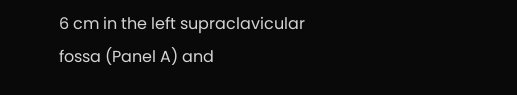6 cm in the left supraclavicular fossa (Panel A) and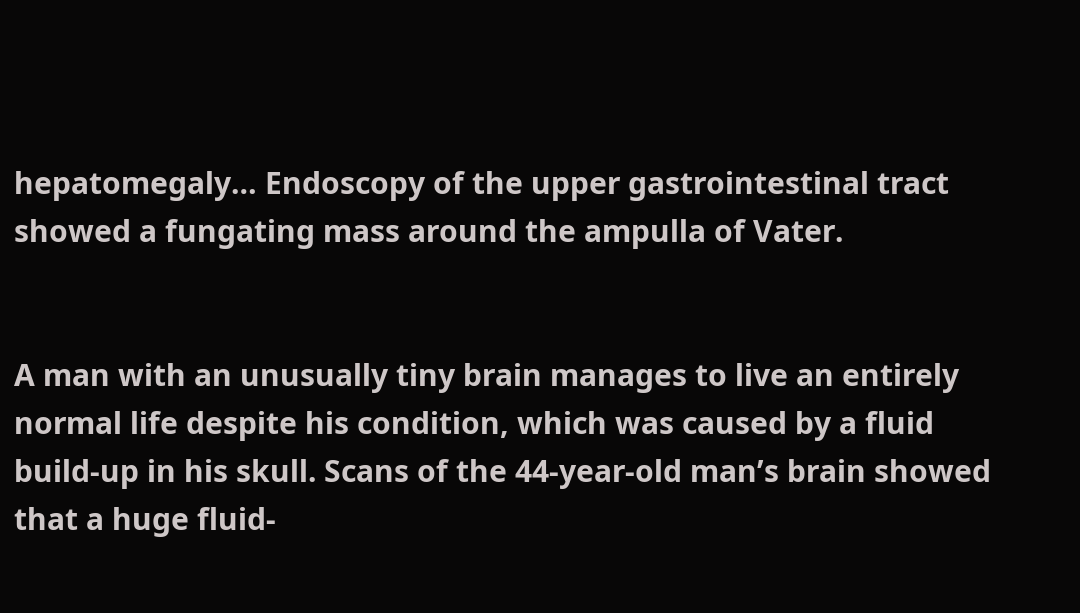hepatomegaly… Endoscopy of the upper gastrointestinal tract showed a fungating mass around the ampulla of Vater.


A man with an unusually tiny brain manages to live an entirely normal life despite his condition, which was caused by a fluid build-up in his skull. Scans of the 44-year-old man’s brain showed that a huge fluid-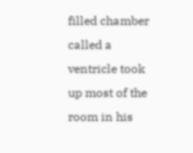filled chamber called a ventricle took up most of the room in his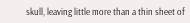skull, leaving little more than a thin sheet of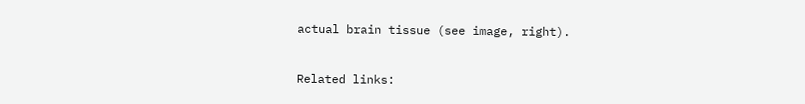actual brain tissue (see image, right).


Related links: